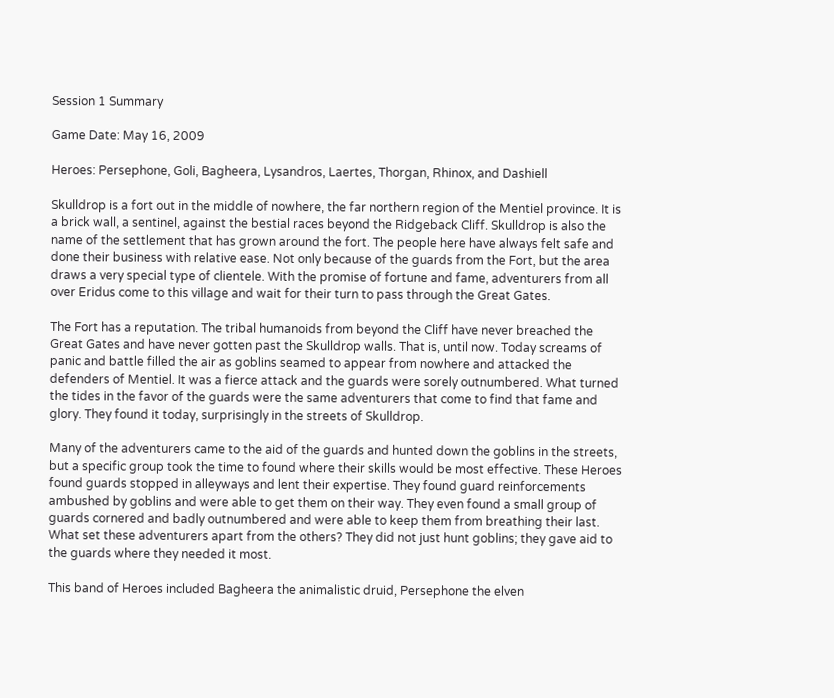Session 1 Summary

Game Date: May 16, 2009

Heroes: Persephone, Goli, Bagheera, Lysandros, Laertes, Thorgan, Rhinox, and Dashiell

Skulldrop is a fort out in the middle of nowhere, the far northern region of the Mentiel province. It is a brick wall, a sentinel, against the bestial races beyond the Ridgeback Cliff. Skulldrop is also the name of the settlement that has grown around the fort. The people here have always felt safe and done their business with relative ease. Not only because of the guards from the Fort, but the area draws a very special type of clientele. With the promise of fortune and fame, adventurers from all over Eridus come to this village and wait for their turn to pass through the Great Gates.

The Fort has a reputation. The tribal humanoids from beyond the Cliff have never breached the Great Gates and have never gotten past the Skulldrop walls. That is, until now. Today screams of panic and battle filled the air as goblins seamed to appear from nowhere and attacked the defenders of Mentiel. It was a fierce attack and the guards were sorely outnumbered. What turned the tides in the favor of the guards were the same adventurers that come to find that fame and glory. They found it today, surprisingly in the streets of Skulldrop.

Many of the adventurers came to the aid of the guards and hunted down the goblins in the streets, but a specific group took the time to found where their skills would be most effective. These Heroes found guards stopped in alleyways and lent their expertise. They found guard reinforcements ambushed by goblins and were able to get them on their way. They even found a small group of guards cornered and badly outnumbered and were able to keep them from breathing their last. What set these adventurers apart from the others? They did not just hunt goblins; they gave aid to the guards where they needed it most.

This band of Heroes included Bagheera the animalistic druid, Persephone the elven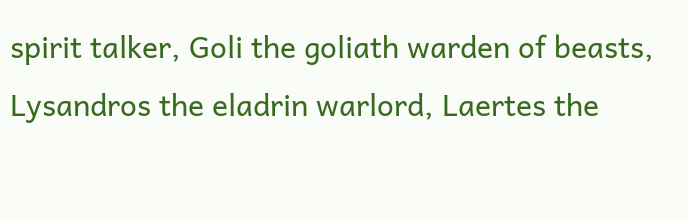spirit talker, Goli the goliath warden of beasts, Lysandros the eladrin warlord, Laertes the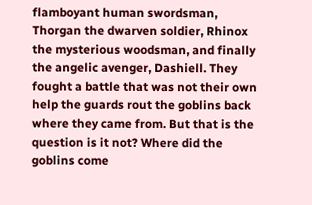flamboyant human swordsman, Thorgan the dwarven soldier, Rhinox the mysterious woodsman, and finally the angelic avenger, Dashiell. They fought a battle that was not their own help the guards rout the goblins back where they came from. But that is the question is it not? Where did the goblins come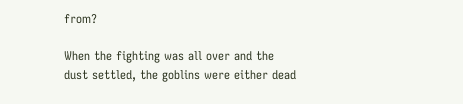from?

When the fighting was all over and the dust settled, the goblins were either dead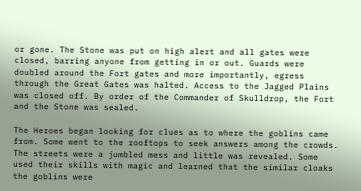or gone. The Stone was put on high alert and all gates were closed, barring anyone from getting in or out. Guards were doubled around the Fort gates and more importantly, egress through the Great Gates was halted. Access to the Jagged Plains was closed off. By order of the Commander of Skulldrop, the Fort and the Stone was sealed.

The Heroes began looking for clues as to where the goblins came from. Some went to the rooftops to seek answers among the crowds. The streets were a jumbled mess and little was revealed. Some used their skills with magic and learned that the similar cloaks the goblins were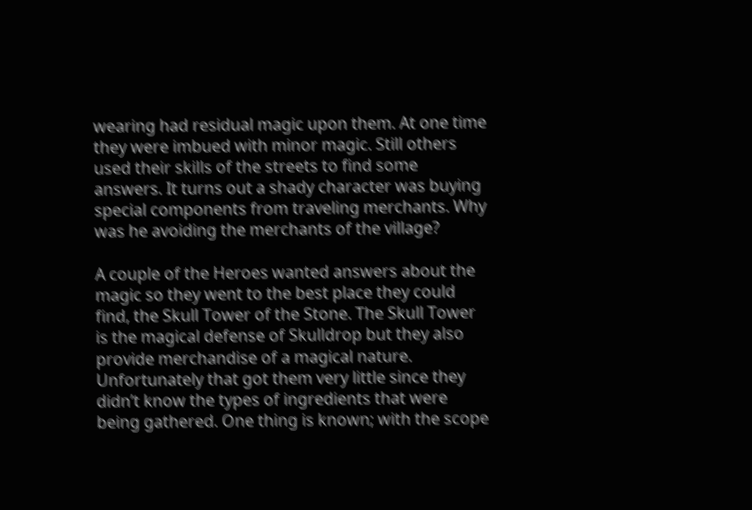wearing had residual magic upon them. At one time they were imbued with minor magic. Still others used their skills of the streets to find some answers. It turns out a shady character was buying special components from traveling merchants. Why was he avoiding the merchants of the village?

A couple of the Heroes wanted answers about the magic so they went to the best place they could find, the Skull Tower of the Stone. The Skull Tower is the magical defense of Skulldrop but they also provide merchandise of a magical nature. Unfortunately that got them very little since they didn’t know the types of ingredients that were being gathered. One thing is known; with the scope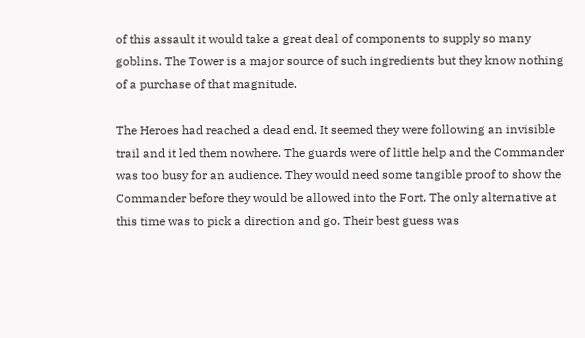of this assault it would take a great deal of components to supply so many goblins. The Tower is a major source of such ingredients but they know nothing of a purchase of that magnitude.

The Heroes had reached a dead end. It seemed they were following an invisible trail and it led them nowhere. The guards were of little help and the Commander was too busy for an audience. They would need some tangible proof to show the Commander before they would be allowed into the Fort. The only alternative at this time was to pick a direction and go. Their best guess was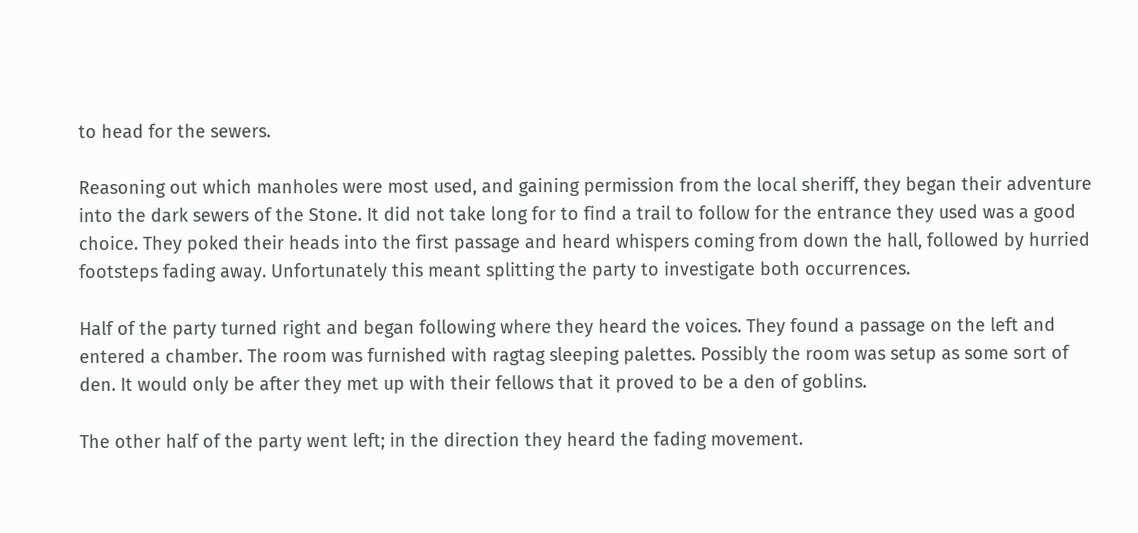to head for the sewers.

Reasoning out which manholes were most used, and gaining permission from the local sheriff, they began their adventure into the dark sewers of the Stone. It did not take long for to find a trail to follow for the entrance they used was a good choice. They poked their heads into the first passage and heard whispers coming from down the hall, followed by hurried footsteps fading away. Unfortunately this meant splitting the party to investigate both occurrences.

Half of the party turned right and began following where they heard the voices. They found a passage on the left and entered a chamber. The room was furnished with ragtag sleeping palettes. Possibly the room was setup as some sort of den. It would only be after they met up with their fellows that it proved to be a den of goblins.

The other half of the party went left; in the direction they heard the fading movement.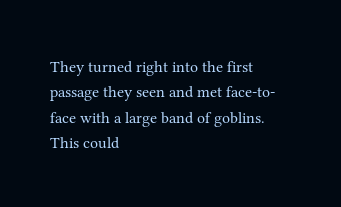They turned right into the first passage they seen and met face-to-face with a large band of goblins. This could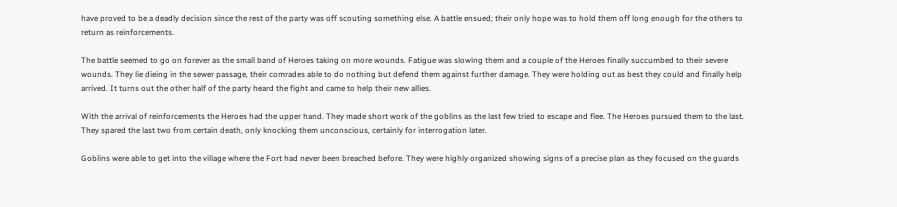have proved to be a deadly decision since the rest of the party was off scouting something else. A battle ensued; their only hope was to hold them off long enough for the others to return as reinforcements.

The battle seemed to go on forever as the small band of Heroes taking on more wounds. Fatigue was slowing them and a couple of the Heroes finally succumbed to their severe wounds. They lie dieing in the sewer passage, their comrades able to do nothing but defend them against further damage. They were holding out as best they could and finally help arrived. It turns out the other half of the party heard the fight and came to help their new allies.

With the arrival of reinforcements the Heroes had the upper hand. They made short work of the goblins as the last few tried to escape and flee. The Heroes pursued them to the last. They spared the last two from certain death, only knocking them unconscious, certainly for interrogation later.

Goblins were able to get into the village where the Fort had never been breached before. They were highly organized showing signs of a precise plan as they focused on the guards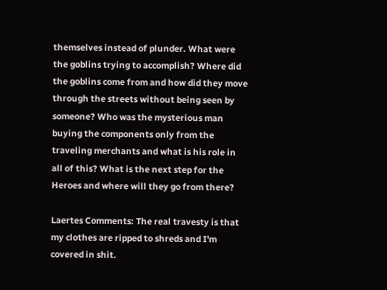themselves instead of plunder. What were the goblins trying to accomplish? Where did the goblins come from and how did they move through the streets without being seen by someone? Who was the mysterious man buying the components only from the traveling merchants and what is his role in all of this? What is the next step for the Heroes and where will they go from there?

Laertes Comments: The real travesty is that my clothes are ripped to shreds and I'm covered in shit.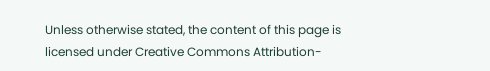Unless otherwise stated, the content of this page is licensed under Creative Commons Attribution-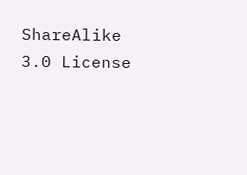ShareAlike 3.0 License